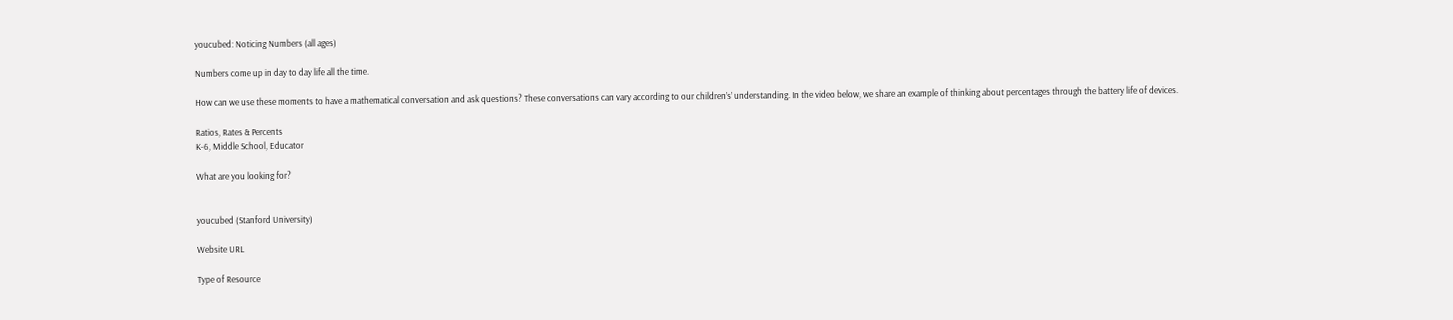youcubed: Noticing Numbers (all ages)

Numbers come up in day to day life all the time.

How can we use these moments to have a mathematical conversation and ask questions? These conversations can vary according to our children’s’ understanding. In the video below, we share an example of thinking about percentages through the battery life of devices.

Ratios, Rates & Percents
K-6, Middle School, Educator

What are you looking for?


youcubed (Stanford University)

Website URL

Type of Resource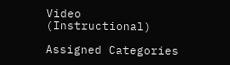Video (Instructional)

Assigned Categories